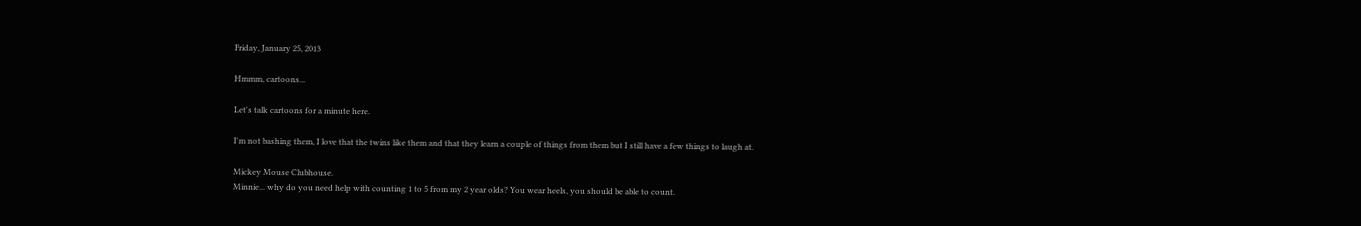Friday, January 25, 2013

Hmmm, cartoons...

Let's talk cartoons for a minute here.

I'm not bashing them, I love that the twins like them and that they learn a couple of things from them but I still have a few things to laugh at.

Mickey Mouse Clubhouse.
Minnie... why do you need help with counting 1 to 5 from my 2 year olds? You wear heels, you should be able to count.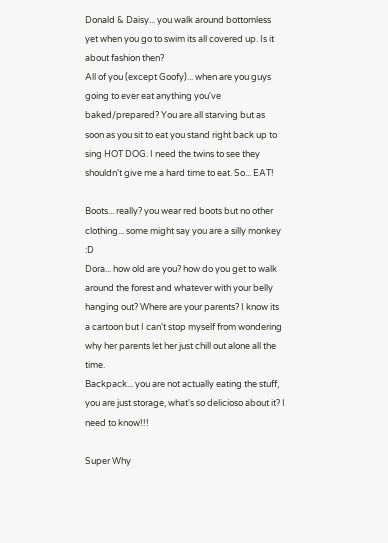Donald & Daisy... you walk around bottomless yet when you go to swim its all covered up. Is it about fashion then?
All of you (except Goofy)... when are you guys going to ever eat anything you've baked/prepared? You are all starving but as soon as you sit to eat you stand right back up to sing HOT DOG. I need the twins to see they shouldn't give me a hard time to eat. So... EAT!

Boots... really? you wear red boots but no other clothing... some might say you are a silly monkey :D
Dora... how old are you? how do you get to walk around the forest and whatever with your belly hanging out? Where are your parents? I know its a cartoon but I can't stop myself from wondering why her parents let her just chill out alone all the time.
Backpack... you are not actually eating the stuff, you are just storage, what's so delicioso about it? I need to know!!!

Super Why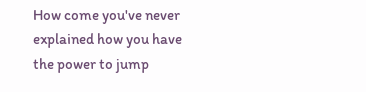How come you've never explained how you have the power to jump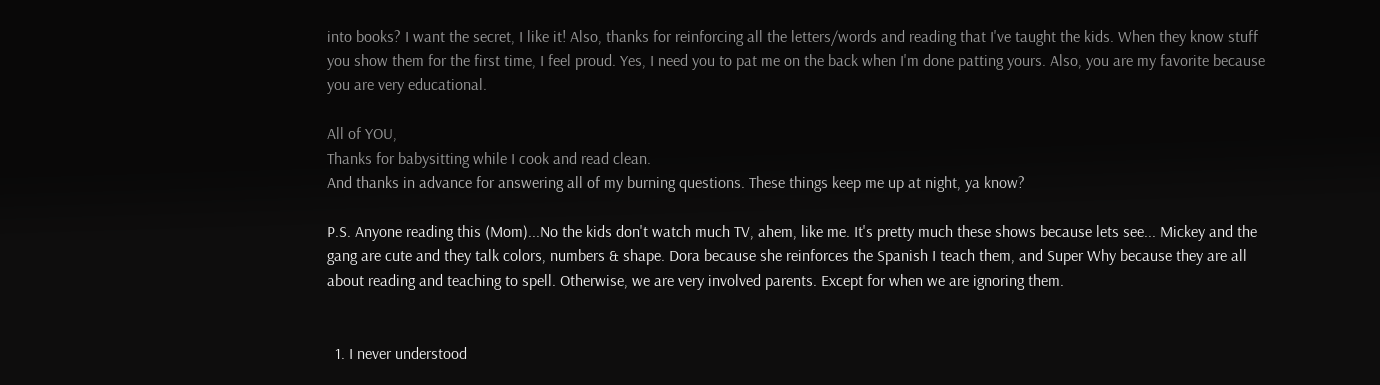into books? I want the secret, I like it! Also, thanks for reinforcing all the letters/words and reading that I've taught the kids. When they know stuff you show them for the first time, I feel proud. Yes, I need you to pat me on the back when I'm done patting yours. Also, you are my favorite because you are very educational.

All of YOU,
Thanks for babysitting while I cook and read clean.
And thanks in advance for answering all of my burning questions. These things keep me up at night, ya know?

P.S. Anyone reading this (Mom)...No the kids don't watch much TV, ahem, like me. It's pretty much these shows because lets see... Mickey and the gang are cute and they talk colors, numbers & shape. Dora because she reinforces the Spanish I teach them, and Super Why because they are all about reading and teaching to spell. Otherwise, we are very involved parents. Except for when we are ignoring them.


  1. I never understood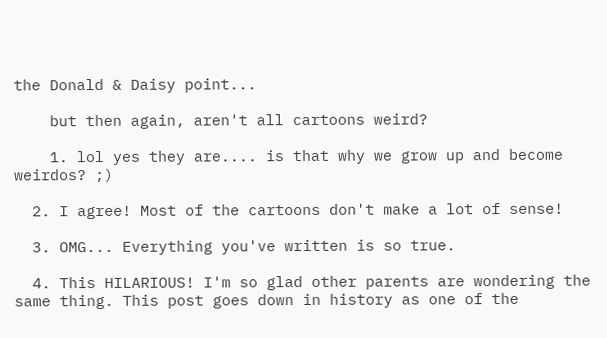the Donald & Daisy point...

    but then again, aren't all cartoons weird?

    1. lol yes they are.... is that why we grow up and become weirdos? ;)

  2. I agree! Most of the cartoons don't make a lot of sense!

  3. OMG... Everything you've written is so true.

  4. This HILARIOUS! I'm so glad other parents are wondering the same thing. This post goes down in history as one of the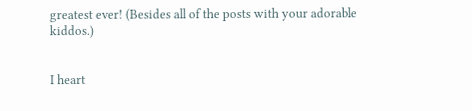greatest ever! (Besides all of the posts with your adorable kiddos.)


I heart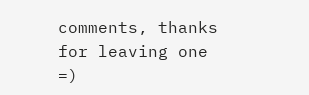comments, thanks for leaving one =)